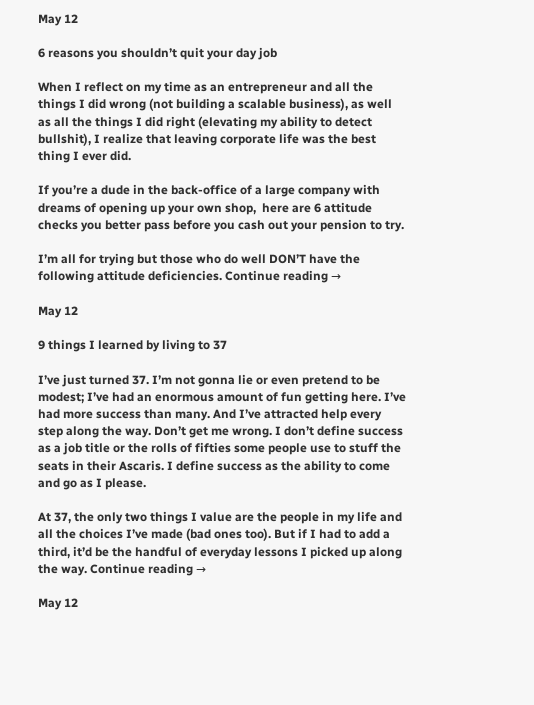May 12

6 reasons you shouldn’t quit your day job

When I reflect on my time as an entrepreneur and all the things I did wrong (not building a scalable business), as well as all the things I did right (elevating my ability to detect bullshit), I realize that leaving corporate life was the best thing I ever did.

If you’re a dude in the back-office of a large company with dreams of opening up your own shop,  here are 6 attitude checks you better pass before you cash out your pension to try.

I’m all for trying but those who do well DON’T have the following attitude deficiencies. Continue reading →

May 12

9 things I learned by living to 37

I’ve just turned 37. I’m not gonna lie or even pretend to be modest; I’ve had an enormous amount of fun getting here. I’ve had more success than many. And I’ve attracted help every step along the way. Don’t get me wrong. I don’t define success as a job title or the rolls of fifties some people use to stuff the seats in their Ascaris. I define success as the ability to come and go as I please.

At 37, the only two things I value are the people in my life and all the choices I’ve made (bad ones too). But if I had to add a third, it’d be the handful of everyday lessons I picked up along the way. Continue reading →

May 12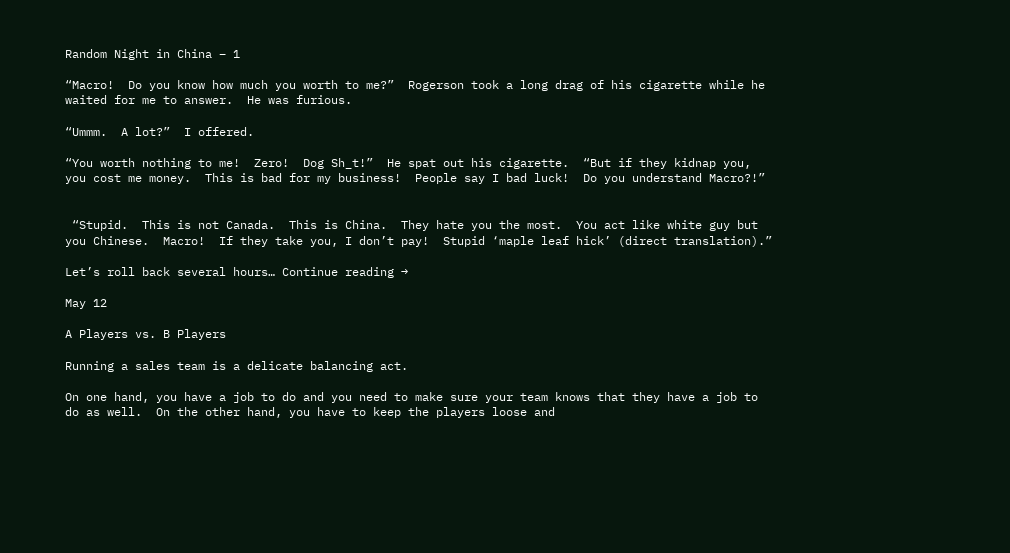Random Night in China – 1

“Macro!  Do you know how much you worth to me?”  Rogerson took a long drag of his cigarette while he waited for me to answer.  He was furious.

“Ummm.  A lot?”  I offered.

“You worth nothing to me!  Zero!  Dog Sh_t!”  He spat out his cigarette.  “But if they kidnap you, you cost me money.  This is bad for my business!  People say I bad luck!  Do you understand Macro?!”


 “Stupid.  This is not Canada.  This is China.  They hate you the most.  You act like white guy but you Chinese.  Macro!  If they take you, I don’t pay!  Stupid ‘maple leaf hick’ (direct translation).”

Let’s roll back several hours… Continue reading →

May 12

A Players vs. B Players

Running a sales team is a delicate balancing act.

On one hand, you have a job to do and you need to make sure your team knows that they have a job to do as well.  On the other hand, you have to keep the players loose and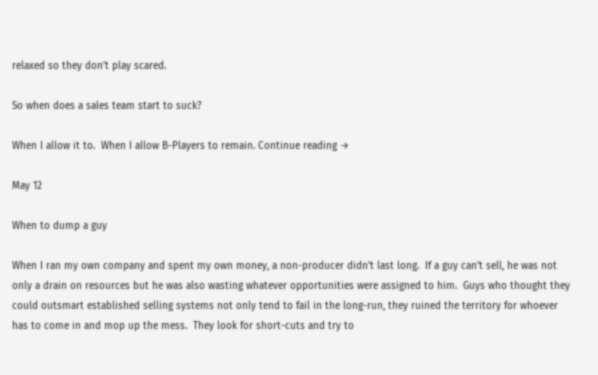relaxed so they don’t play scared.

So when does a sales team start to suck?

When I allow it to.  When I allow B-Players to remain. Continue reading →

May 12

When to dump a guy

When I ran my own company and spent my own money, a non-producer didn’t last long.  If a guy can’t sell, he was not only a drain on resources but he was also wasting whatever opportunities were assigned to him.  Guys who thought they could outsmart established selling systems not only tend to fail in the long-run, they ruined the territory for whoever has to come in and mop up the mess.  They look for short-cuts and try to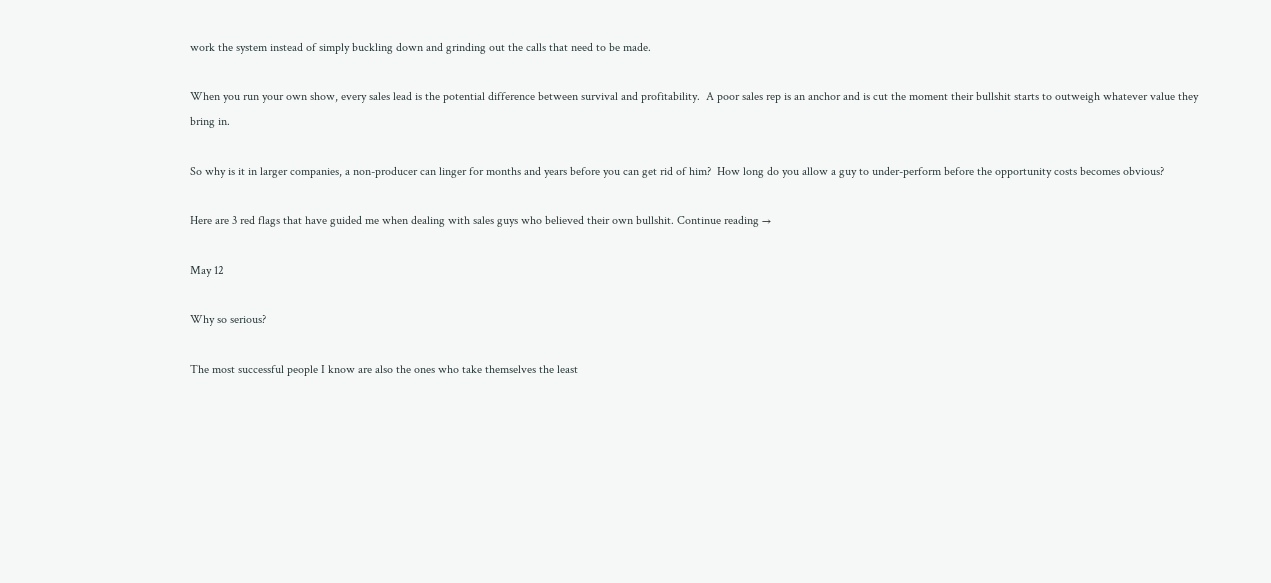work the system instead of simply buckling down and grinding out the calls that need to be made.

When you run your own show, every sales lead is the potential difference between survival and profitability.  A poor sales rep is an anchor and is cut the moment their bullshit starts to outweigh whatever value they bring in.

So why is it in larger companies, a non-producer can linger for months and years before you can get rid of him?  How long do you allow a guy to under-perform before the opportunity costs becomes obvious?

Here are 3 red flags that have guided me when dealing with sales guys who believed their own bullshit. Continue reading →

May 12

Why so serious?

The most successful people I know are also the ones who take themselves the least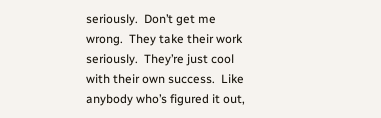seriously.  Don’t get me wrong.  They take their work seriously.  They’re just cool with their own success.  Like anybody who’s figured it out,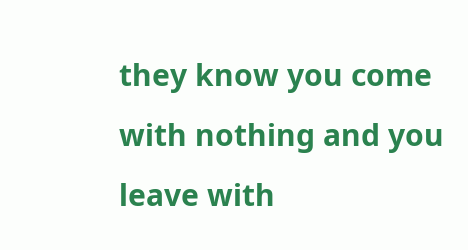they know you come with nothing and you leave with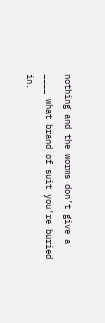nothing and the worms don’t give a ____ what brand of suit you’re buried in.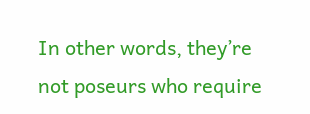In other words, they’re not poseurs who require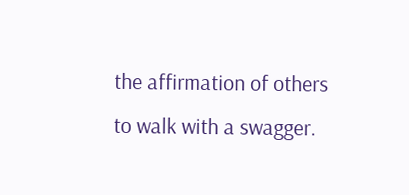the affirmation of others to walk with a swagger.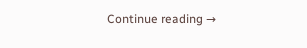Continue reading →